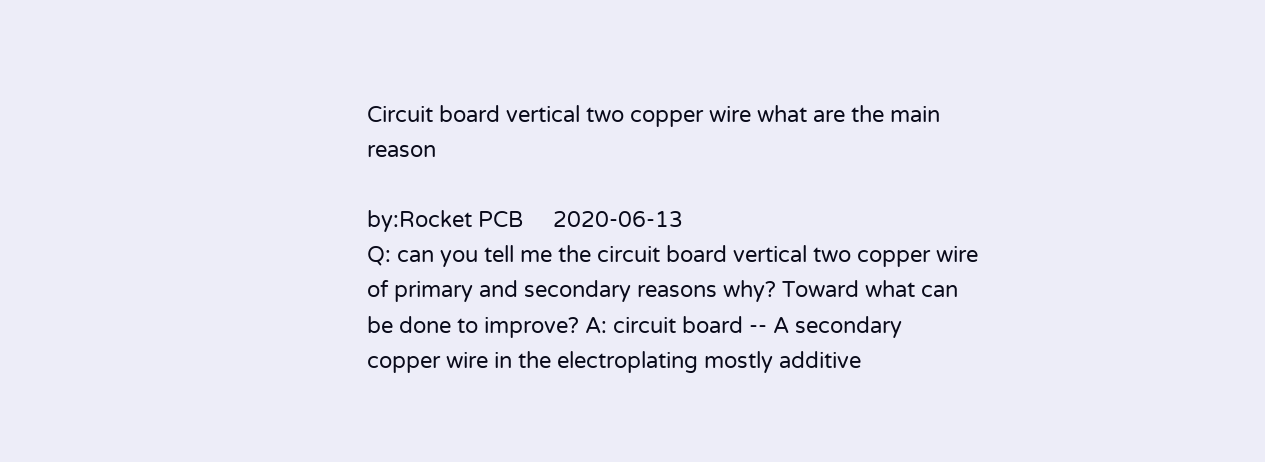Circuit board vertical two copper wire what are the main reason

by:Rocket PCB     2020-06-13
Q: can you tell me the circuit board vertical two copper wire of primary and secondary reasons why? Toward what can be done to improve? A: circuit board -- A secondary copper wire in the electroplating mostly additive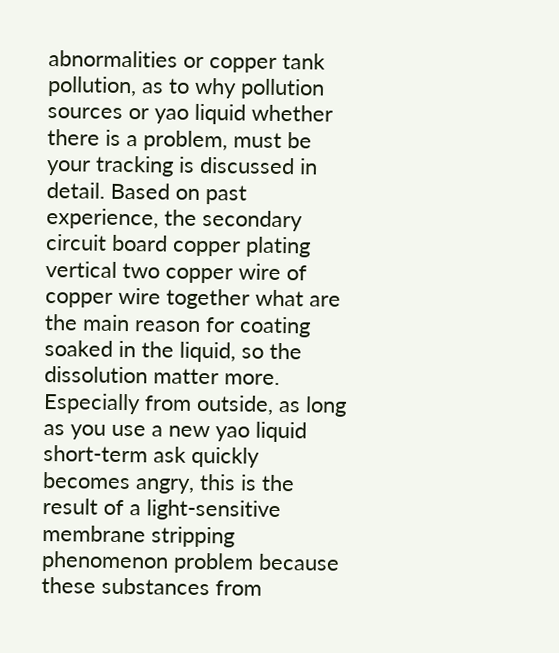abnormalities or copper tank pollution, as to why pollution sources or yao liquid whether there is a problem, must be your tracking is discussed in detail. Based on past experience, the secondary circuit board copper plating vertical two copper wire of copper wire together what are the main reason for coating soaked in the liquid, so the dissolution matter more. Especially from outside, as long as you use a new yao liquid short-term ask quickly becomes angry, this is the result of a light-sensitive membrane stripping phenomenon problem because these substances from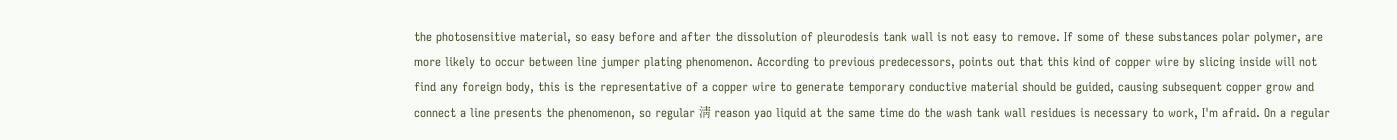the photosensitive material, so easy before and after the dissolution of pleurodesis tank wall is not easy to remove. If some of these substances polar polymer, are more likely to occur between line jumper plating phenomenon. According to previous predecessors, points out that this kind of copper wire by slicing inside will not find any foreign body, this is the representative of a copper wire to generate temporary conductive material should be guided, causing subsequent copper grow and connect a line presents the phenomenon, so regular 淸 reason yao liquid at the same time do the wash tank wall residues is necessary to work, I'm afraid. On a regular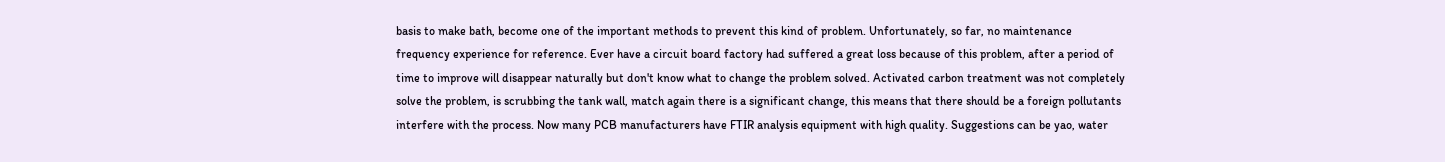basis to make bath, become one of the important methods to prevent this kind of problem. Unfortunately, so far, no maintenance frequency experience for reference. Ever have a circuit board factory had suffered a great loss because of this problem, after a period of time to improve will disappear naturally but don't know what to change the problem solved. Activated carbon treatment was not completely solve the problem, is scrubbing the tank wall, match again there is a significant change, this means that there should be a foreign pollutants interfere with the process. Now many PCB manufacturers have FTIR analysis equipment with high quality. Suggestions can be yao, water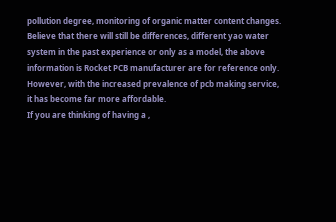pollution degree, monitoring of organic matter content changes. Believe that there will still be differences, different yao water system in the past experience or only as a model, the above information is Rocket PCB manufacturer are for reference only.
However, with the increased prevalence of pcb making service, it has become far more affordable.
If you are thinking of having a ,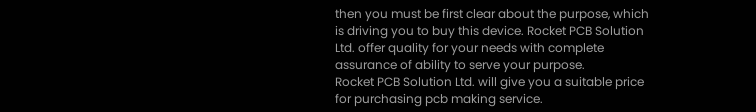then you must be first clear about the purpose, which is driving you to buy this device. Rocket PCB Solution Ltd. offer quality for your needs with complete assurance of ability to serve your purpose.
Rocket PCB Solution Ltd. will give you a suitable price for purchasing pcb making service.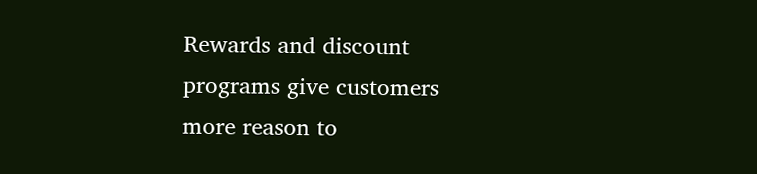Rewards and discount programs give customers more reason to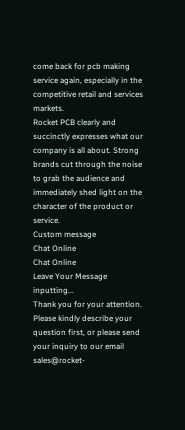come back for pcb making service again, especially in the competitive retail and services markets.
Rocket PCB clearly and succinctly expresses what our company is all about. Strong brands cut through the noise to grab the audience and immediately shed light on the character of the product or service.
Custom message
Chat Online
Chat Online
Leave Your Message inputting...
Thank you for your attention. Please kindly describe your question first, or please send your inquiry to our email sales@rocket-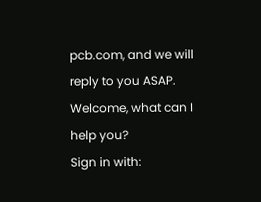pcb.com, and we will reply to you ASAP. Welcome, what can I help you?
Sign in with: